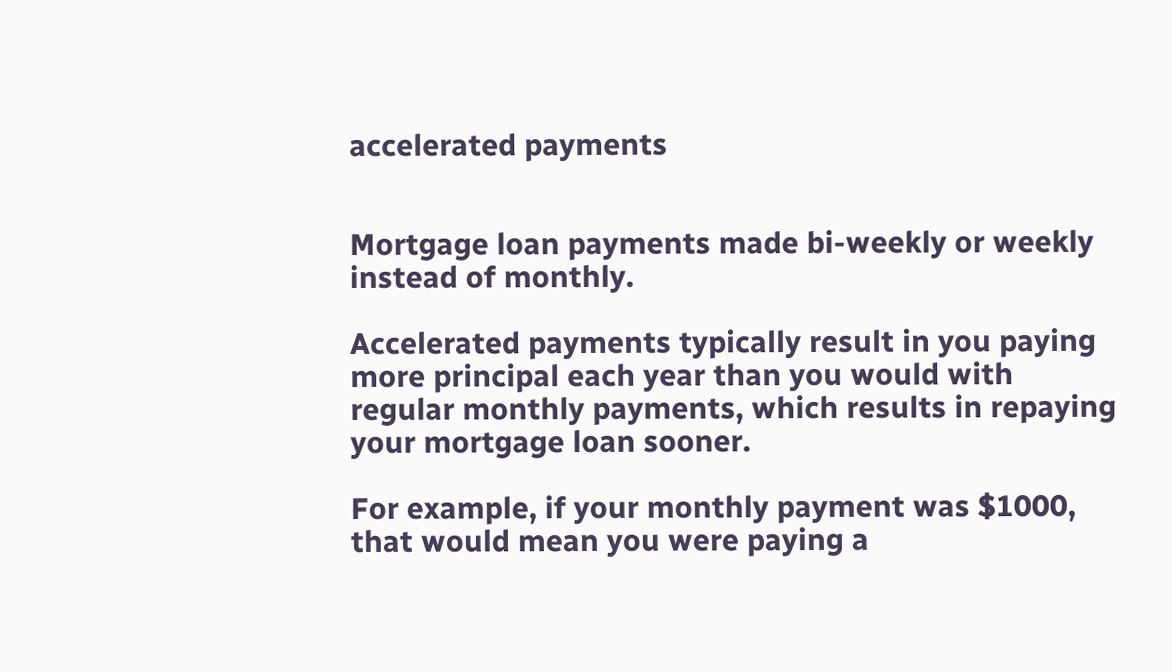accelerated payments


Mortgage loan payments made bi-weekly or weekly instead of monthly.

Accelerated payments typically result in you paying more principal each year than you would with regular monthly payments, which results in repaying your mortgage loan sooner.

For example, if your monthly payment was $1000, that would mean you were paying a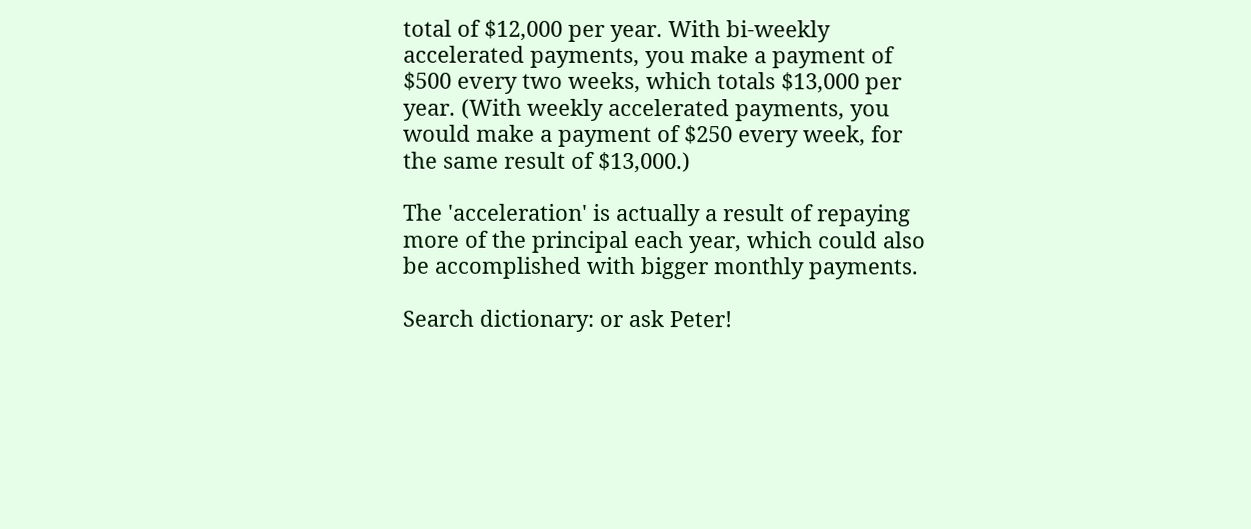total of $12,000 per year. With bi-weekly accelerated payments, you make a payment of $500 every two weeks, which totals $13,000 per year. (With weekly accelerated payments, you would make a payment of $250 every week, for the same result of $13,000.)

The 'acceleration' is actually a result of repaying more of the principal each year, which could also be accomplished with bigger monthly payments.

Search dictionary: or ask Peter!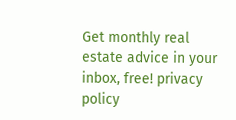Get monthly real estate advice in your inbox, free! privacy policy